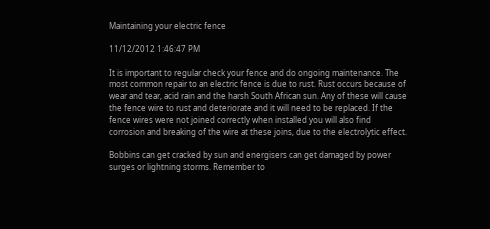Maintaining your electric fence

11/12/2012 1:46:47 PM

It is important to regular check your fence and do ongoing maintenance. The most common repair to an electric fence is due to rust. Rust occurs because of wear and tear, acid rain and the harsh South African sun. Any of these will cause the fence wire to rust and deteriorate and it will need to be replaced. If the fence wires were not joined correctly when installed you will also find corrosion and breaking of the wire at these joins, due to the electrolytic effect.

Bobbins can get cracked by sun and energisers can get damaged by power surges or lightning storms. Remember to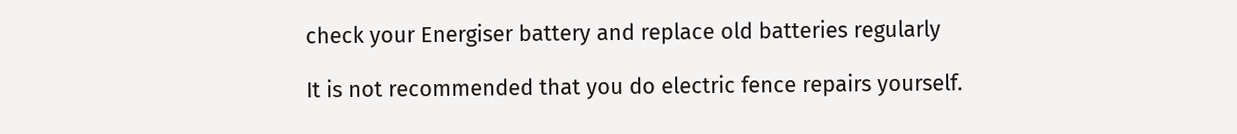check your Energiser battery and replace old batteries regularly

It is not recommended that you do electric fence repairs yourself.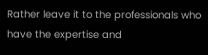Rather leave it to the professionals who have the expertise and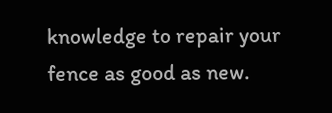knowledge to repair your fence as good as new.